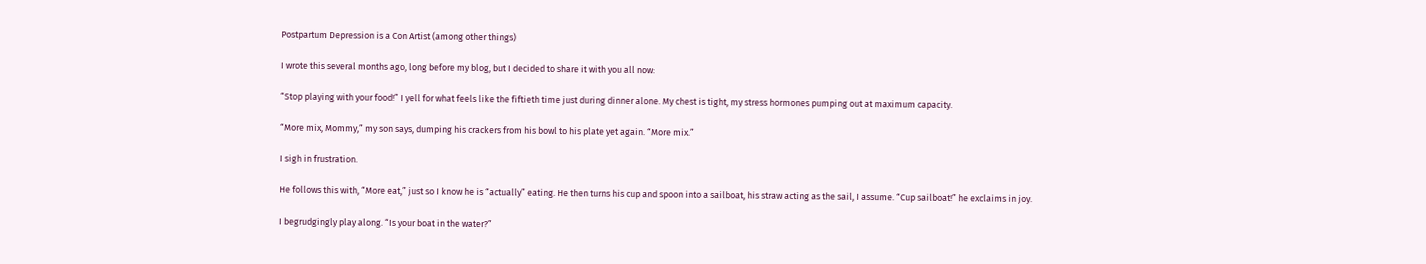Postpartum Depression is a Con Artist (among other things)

I wrote this several months ago, long before my blog, but I decided to share it with you all now:

“Stop playing with your food!” I yell for what feels like the fiftieth time just during dinner alone. My chest is tight, my stress hormones pumping out at maximum capacity.

“More mix, Mommy,” my son says, dumping his crackers from his bowl to his plate yet again. “More mix.”

I sigh in frustration.

He follows this with, “More eat,” just so I know he is “actually” eating. He then turns his cup and spoon into a sailboat, his straw acting as the sail, I assume. “Cup sailboat!” he exclaims in joy.

I begrudgingly play along. “Is your boat in the water?”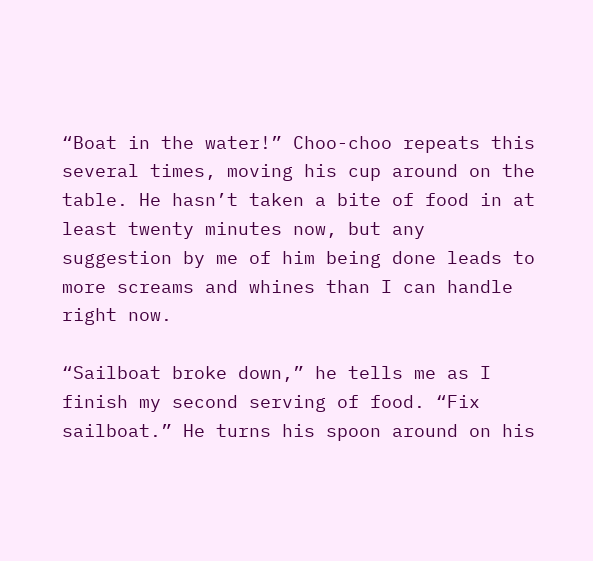“Boat in the water!” Choo-choo repeats this several times, moving his cup around on the table. He hasn’t taken a bite of food in at least twenty minutes now, but any suggestion by me of him being done leads to more screams and whines than I can handle right now.

“Sailboat broke down,” he tells me as I finish my second serving of food. “Fix sailboat.” He turns his spoon around on his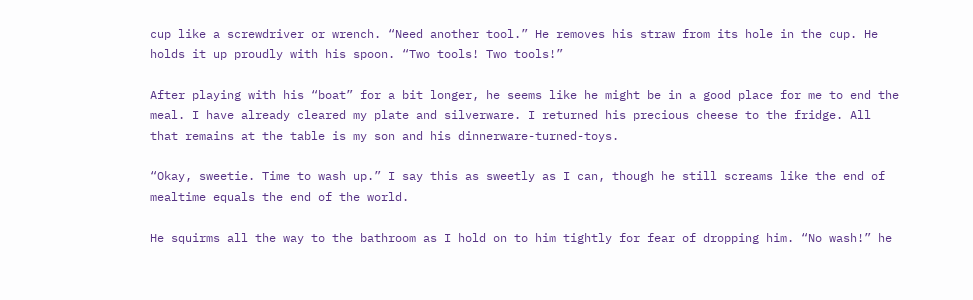cup like a screwdriver or wrench. “Need another tool.” He removes his straw from its hole in the cup. He holds it up proudly with his spoon. “Two tools! Two tools!”

After playing with his “boat” for a bit longer, he seems like he might be in a good place for me to end the meal. I have already cleared my plate and silverware. I returned his precious cheese to the fridge. All that remains at the table is my son and his dinnerware-turned-toys.

“Okay, sweetie. Time to wash up.” I say this as sweetly as I can, though he still screams like the end of mealtime equals the end of the world.

He squirms all the way to the bathroom as I hold on to him tightly for fear of dropping him. “No wash!” he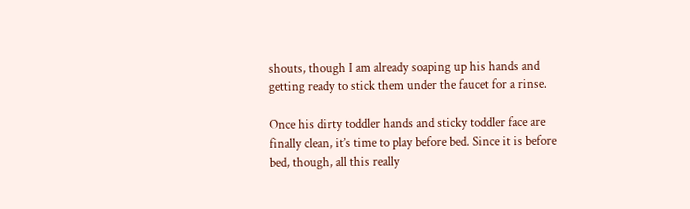shouts, though I am already soaping up his hands and getting ready to stick them under the faucet for a rinse.

Once his dirty toddler hands and sticky toddler face are finally clean, it’s time to play before bed. Since it is before bed, though, all this really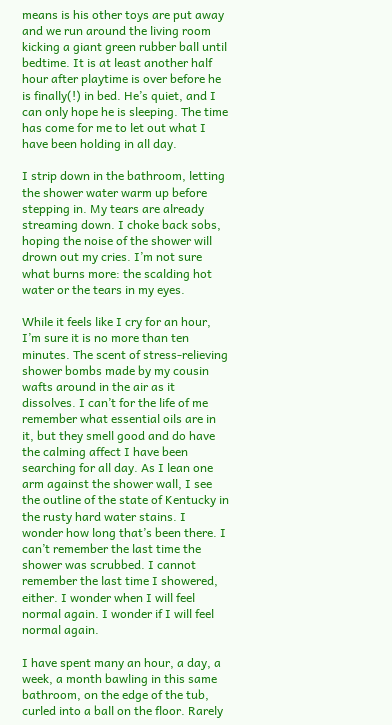means is his other toys are put away and we run around the living room kicking a giant green rubber ball until bedtime. It is at least another half hour after playtime is over before he is finally(!) in bed. He’s quiet, and I can only hope he is sleeping. The time has come for me to let out what I have been holding in all day.

I strip down in the bathroom, letting the shower water warm up before stepping in. My tears are already streaming down. I choke back sobs, hoping the noise of the shower will drown out my cries. I’m not sure what burns more: the scalding hot water or the tears in my eyes.

While it feels like I cry for an hour, I’m sure it is no more than ten minutes. The scent of stress-relieving shower bombs made by my cousin wafts around in the air as it dissolves. I can’t for the life of me remember what essential oils are in it, but they smell good and do have the calming affect I have been searching for all day. As I lean one arm against the shower wall, I see the outline of the state of Kentucky in the rusty hard water stains. I wonder how long that’s been there. I can’t remember the last time the shower was scrubbed. I cannot remember the last time I showered, either. I wonder when I will feel normal again. I wonder if I will feel normal again.

I have spent many an hour, a day, a week, a month bawling in this same bathroom, on the edge of the tub, curled into a ball on the floor. Rarely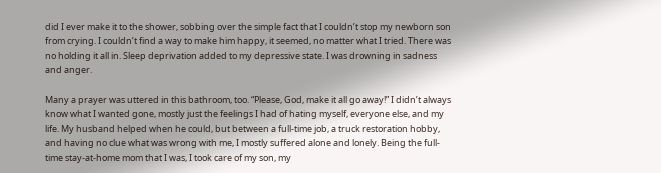did I ever make it to the shower, sobbing over the simple fact that I couldn’t stop my newborn son from crying. I couldn’t find a way to make him happy, it seemed, no matter what I tried. There was no holding it all in. Sleep deprivation added to my depressive state. I was drowning in sadness and anger.

Many a prayer was uttered in this bathroom, too. “Please, God, make it all go away!” I didn’t always know what I wanted gone, mostly just the feelings I had of hating myself, everyone else, and my life. My husband helped when he could, but between a full-time job, a truck restoration hobby, and having no clue what was wrong with me, I mostly suffered alone and lonely. Being the full-time stay-at-home mom that I was, I took care of my son, my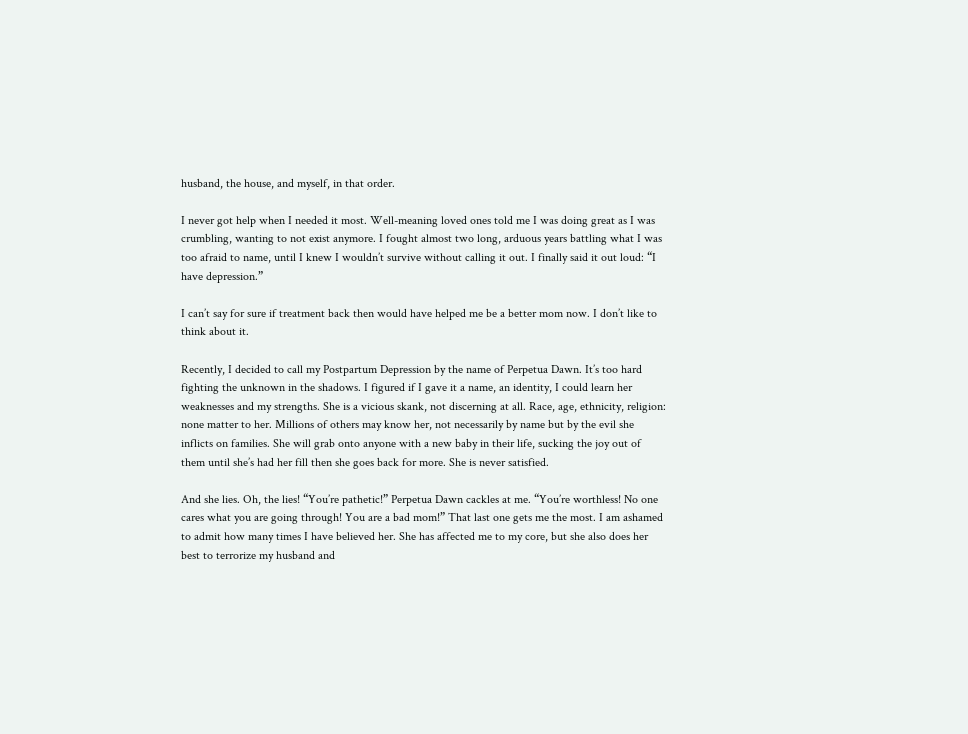husband, the house, and myself, in that order.

I never got help when I needed it most. Well-meaning loved ones told me I was doing great as I was crumbling, wanting to not exist anymore. I fought almost two long, arduous years battling what I was too afraid to name, until I knew I wouldn’t survive without calling it out. I finally said it out loud: “I have depression.”

I can’t say for sure if treatment back then would have helped me be a better mom now. I don’t like to think about it.

Recently, I decided to call my Postpartum Depression by the name of Perpetua Dawn. It’s too hard fighting the unknown in the shadows. I figured if I gave it a name, an identity, I could learn her weaknesses and my strengths. She is a vicious skank, not discerning at all. Race, age, ethnicity, religion: none matter to her. Millions of others may know her, not necessarily by name but by the evil she inflicts on families. She will grab onto anyone with a new baby in their life, sucking the joy out of them until she’s had her fill then she goes back for more. She is never satisfied.

And she lies. Oh, the lies! “You’re pathetic!” Perpetua Dawn cackles at me. “You’re worthless! No one cares what you are going through! You are a bad mom!” That last one gets me the most. I am ashamed to admit how many times I have believed her. She has affected me to my core, but she also does her best to terrorize my husband and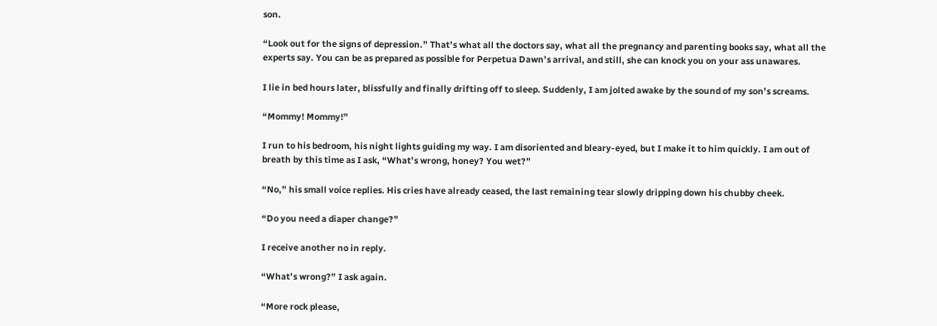son.

“Look out for the signs of depression.” That’s what all the doctors say, what all the pregnancy and parenting books say, what all the experts say. You can be as prepared as possible for Perpetua Dawn’s arrival, and still, she can knock you on your ass unawares.

I lie in bed hours later, blissfully and finally drifting off to sleep. Suddenly, I am jolted awake by the sound of my son’s screams.

“Mommy! Mommy!”

I run to his bedroom, his night lights guiding my way. I am disoriented and bleary-eyed, but I make it to him quickly. I am out of breath by this time as I ask, “What’s wrong, honey? You wet?”

“No,” his small voice replies. His cries have already ceased, the last remaining tear slowly dripping down his chubby cheek.

“Do you need a diaper change?”

I receive another no in reply.

“What’s wrong?” I ask again.

“More rock please,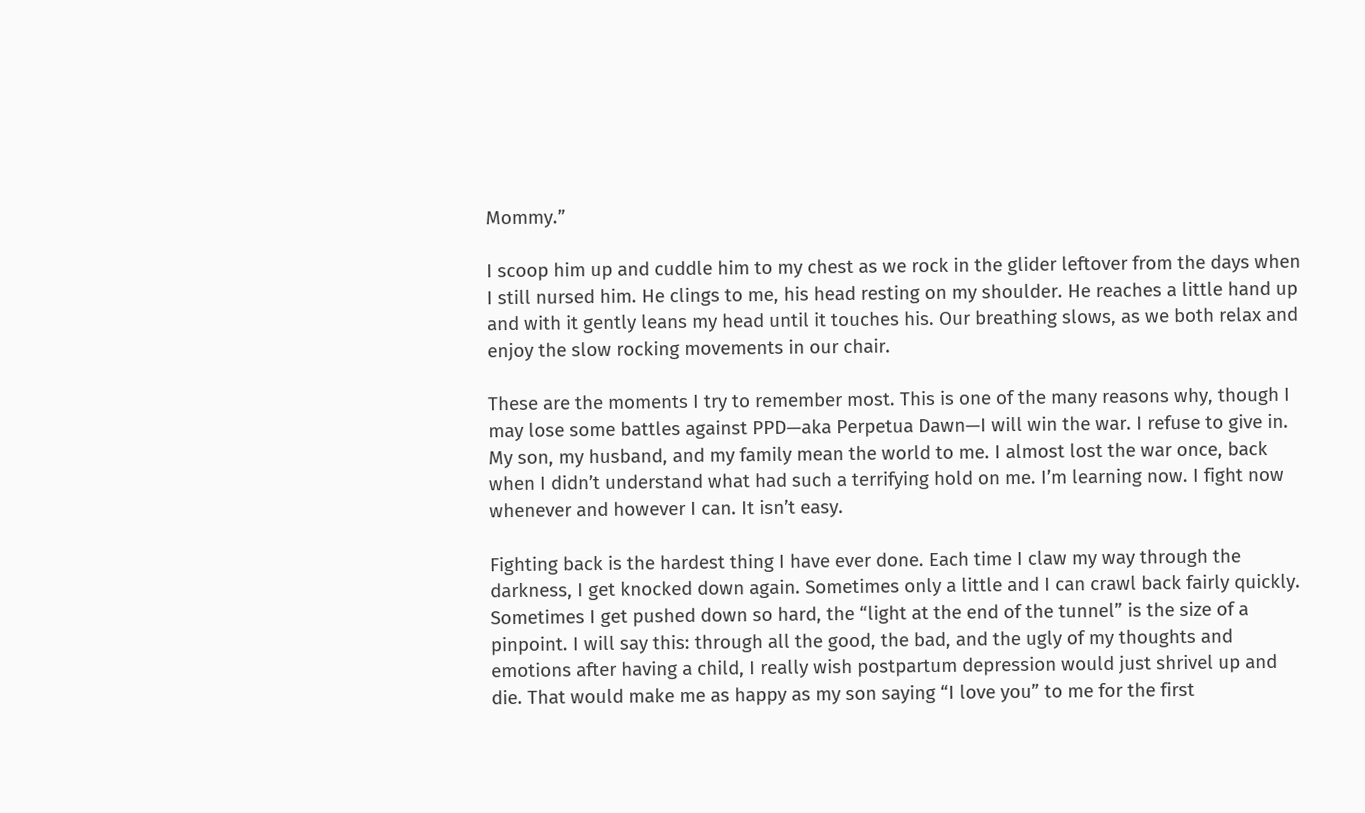Mommy.”

I scoop him up and cuddle him to my chest as we rock in the glider leftover from the days when I still nursed him. He clings to me, his head resting on my shoulder. He reaches a little hand up and with it gently leans my head until it touches his. Our breathing slows, as we both relax and enjoy the slow rocking movements in our chair.

These are the moments I try to remember most. This is one of the many reasons why, though I may lose some battles against PPD—aka Perpetua Dawn—I will win the war. I refuse to give in. My son, my husband, and my family mean the world to me. I almost lost the war once, back when I didn’t understand what had such a terrifying hold on me. I’m learning now. I fight now whenever and however I can. It isn’t easy.

Fighting back is the hardest thing I have ever done. Each time I claw my way through the darkness, I get knocked down again. Sometimes only a little and I can crawl back fairly quickly. Sometimes I get pushed down so hard, the “light at the end of the tunnel” is the size of a pinpoint. I will say this: through all the good, the bad, and the ugly of my thoughts and emotions after having a child, I really wish postpartum depression would just shrivel up and die. That would make me as happy as my son saying “I love you” to me for the first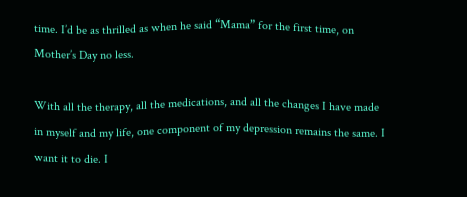time. I’d be as thrilled as when he said “Mama” for the first time, on Mother’s Day no less.

With all the therapy, all the medications, and all the changes I have made in myself and my life, one component of my depression remains the same. I want it to die. I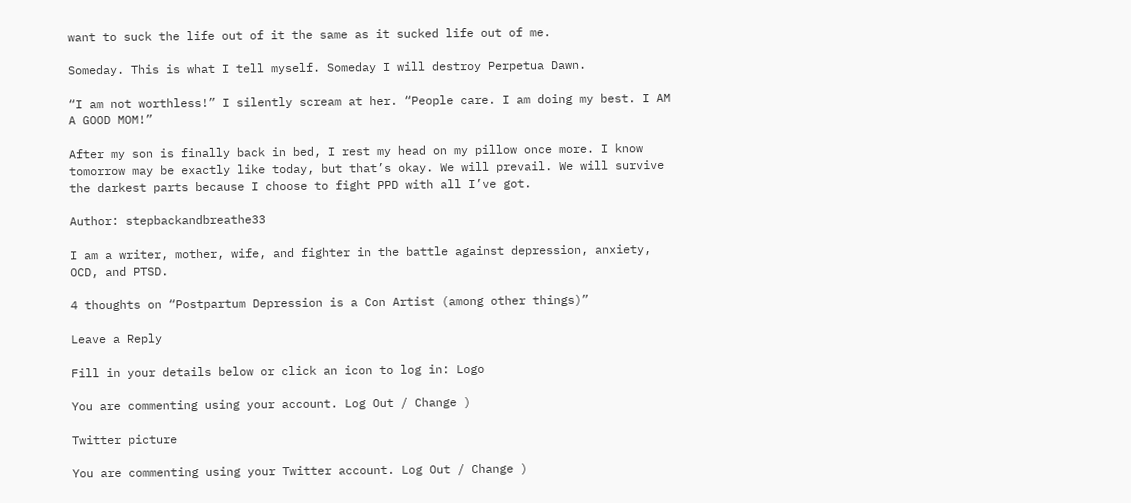want to suck the life out of it the same as it sucked life out of me.

Someday. This is what I tell myself. Someday I will destroy Perpetua Dawn.

“I am not worthless!” I silently scream at her. “People care. I am doing my best. I AM A GOOD MOM!”

After my son is finally back in bed, I rest my head on my pillow once more. I know tomorrow may be exactly like today, but that’s okay. We will prevail. We will survive the darkest parts because I choose to fight PPD with all I’ve got.

Author: stepbackandbreathe33

I am a writer, mother, wife, and fighter in the battle against depression, anxiety, OCD, and PTSD.

4 thoughts on “Postpartum Depression is a Con Artist (among other things)”

Leave a Reply

Fill in your details below or click an icon to log in: Logo

You are commenting using your account. Log Out / Change )

Twitter picture

You are commenting using your Twitter account. Log Out / Change )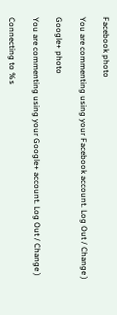Facebook photo

You are commenting using your Facebook account. Log Out / Change )

Google+ photo

You are commenting using your Google+ account. Log Out / Change )

Connecting to %s